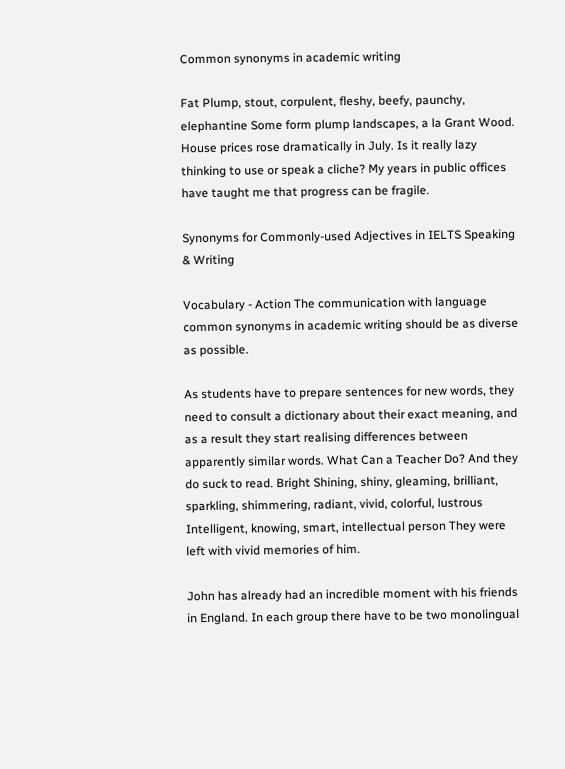Common synonyms in academic writing

Fat Plump, stout, corpulent, fleshy, beefy, paunchy, elephantine Some form plump landscapes, a la Grant Wood. House prices rose dramatically in July. Is it really lazy thinking to use or speak a cliche? My years in public offices have taught me that progress can be fragile.

Synonyms for Commonly-used Adjectives in IELTS Speaking & Writing

Vocabulary - Action The communication with language common synonyms in academic writing should be as diverse as possible.

As students have to prepare sentences for new words, they need to consult a dictionary about their exact meaning, and as a result they start realising differences between apparently similar words. What Can a Teacher Do? And they do suck to read. Bright Shining, shiny, gleaming, brilliant, sparkling, shimmering, radiant, vivid, colorful, lustrous Intelligent, knowing, smart, intellectual person They were left with vivid memories of him.

John has already had an incredible moment with his friends in England. In each group there have to be two monolingual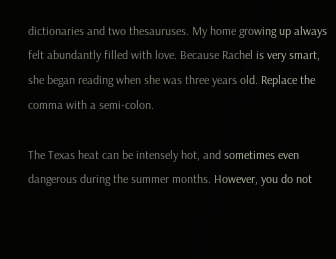dictionaries and two thesauruses. My home growing up always felt abundantly filled with love. Because Rachel is very smart, she began reading when she was three years old. Replace the comma with a semi-colon.

The Texas heat can be intensely hot, and sometimes even dangerous during the summer months. However, you do not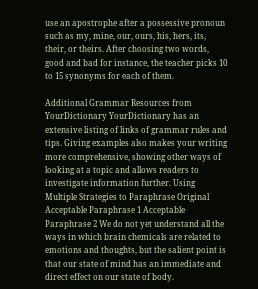use an apostrophe after a possessive pronoun such as my, mine, our, ours, his, hers, its, their, or theirs. After choosing two words, good and bad for instance, the teacher picks 10 to 15 synonyms for each of them.

Additional Grammar Resources from YourDictionary YourDictionary has an extensive listing of links of grammar rules and tips. Giving examples also makes your writing more comprehensive, showing other ways of looking at a topic and allows readers to investigate information further. Using Multiple Strategies to Paraphrase Original Acceptable Paraphrase 1 Acceptable Paraphrase 2 We do not yet understand all the ways in which brain chemicals are related to emotions and thoughts, but the salient point is that our state of mind has an immediate and direct effect on our state of body.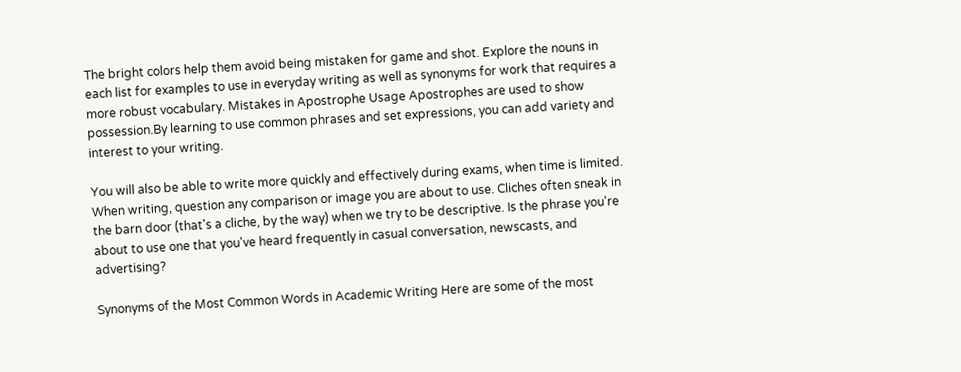The bright colors help them avoid being mistaken for game and shot. Explore the nouns in each list for examples to use in everyday writing as well as synonyms for work that requires a more robust vocabulary. Mistakes in Apostrophe Usage Apostrophes are used to show possession.By learning to use common phrases and set expressions, you can add variety and interest to your writing.

You will also be able to write more quickly and effectively during exams, when time is limited. When writing, question any comparison or image you are about to use. Cliches often sneak in the barn door (that's a cliche, by the way) when we try to be descriptive. Is the phrase you're about to use one that you've heard frequently in casual conversation, newscasts, and advertising?

Synonyms of the Most Common Words in Academic Writing Here are some of the most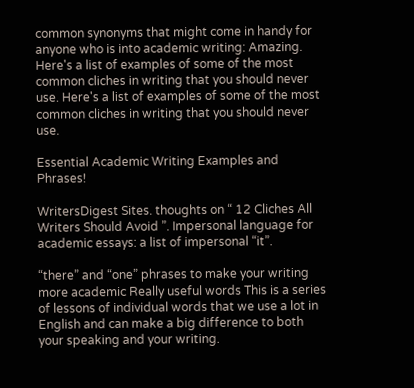common synonyms that might come in handy for anyone who is into academic writing: Amazing. Here's a list of examples of some of the most common cliches in writing that you should never use. Here's a list of examples of some of the most common cliches in writing that you should never use.

Essential Academic Writing Examples and Phrases!

WritersDigest Sites. thoughts on “ 12 Cliches All Writers Should Avoid ”. Impersonal language for academic essays: a list of impersonal “it”.

“there” and “one” phrases to make your writing more academic Really useful words This is a series of lessons of individual words that we use a lot in English and can make a big difference to both your speaking and your writing.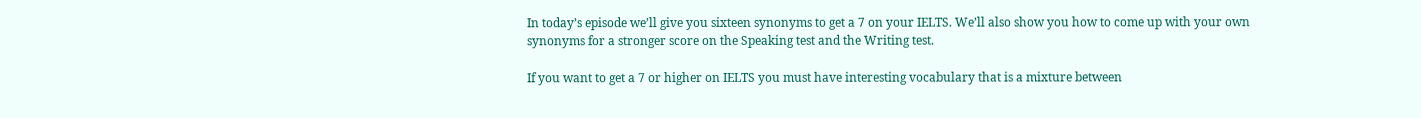In today’s episode we’ll give you sixteen synonyms to get a 7 on your IELTS. We’ll also show you how to come up with your own synonyms for a stronger score on the Speaking test and the Writing test.

If you want to get a 7 or higher on IELTS you must have interesting vocabulary that is a mixture between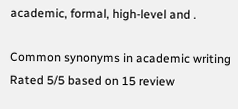academic, formal, high-level and .

Common synonyms in academic writing
Rated 5/5 based on 15 review